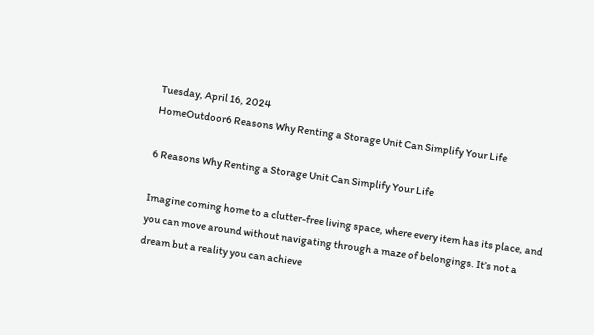Tuesday, April 16, 2024
HomeOutdoor6 Reasons Why Renting a Storage Unit Can Simplify Your Life

6 Reasons Why Renting a Storage Unit Can Simplify Your Life

Imagine coming home to a clutter-free living space, where every item has its place, and you can move around without navigating through a maze of belongings. It’s not a dream but a reality you can achieve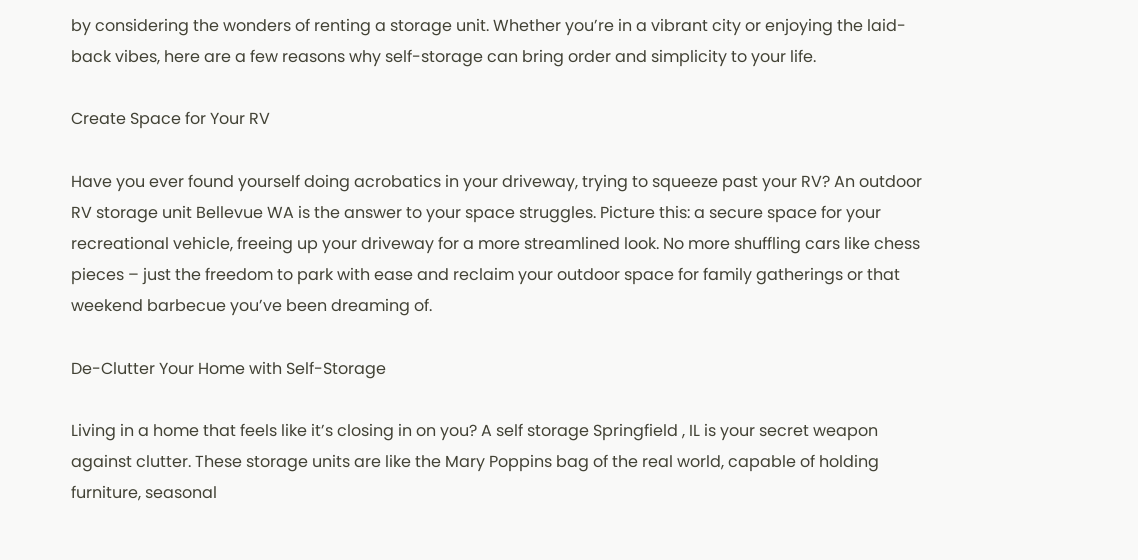by considering the wonders of renting a storage unit. Whether you’re in a vibrant city or enjoying the laid-back vibes, here are a few reasons why self-storage can bring order and simplicity to your life.

Create Space for Your RV

Have you ever found yourself doing acrobatics in your driveway, trying to squeeze past your RV? An outdoor RV storage unit Bellevue WA is the answer to your space struggles. Picture this: a secure space for your recreational vehicle, freeing up your driveway for a more streamlined look. No more shuffling cars like chess pieces – just the freedom to park with ease and reclaim your outdoor space for family gatherings or that weekend barbecue you’ve been dreaming of.

De-Clutter Your Home with Self-Storage

Living in a home that feels like it’s closing in on you? A self storage Springfield , IL is your secret weapon against clutter. These storage units are like the Mary Poppins bag of the real world, capable of holding furniture, seasonal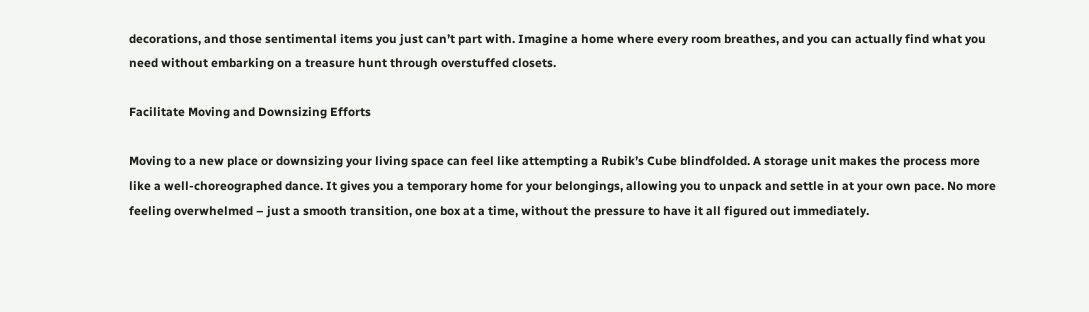decorations, and those sentimental items you just can’t part with. Imagine a home where every room breathes, and you can actually find what you need without embarking on a treasure hunt through overstuffed closets.

Facilitate Moving and Downsizing Efforts

Moving to a new place or downsizing your living space can feel like attempting a Rubik’s Cube blindfolded. A storage unit makes the process more like a well-choreographed dance. It gives you a temporary home for your belongings, allowing you to unpack and settle in at your own pace. No more feeling overwhelmed – just a smooth transition, one box at a time, without the pressure to have it all figured out immediately.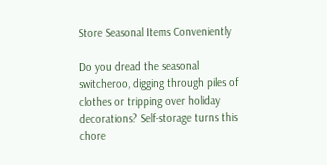Store Seasonal Items Conveniently

Do you dread the seasonal switcheroo, digging through piles of clothes or tripping over holiday decorations? Self-storage turns this chore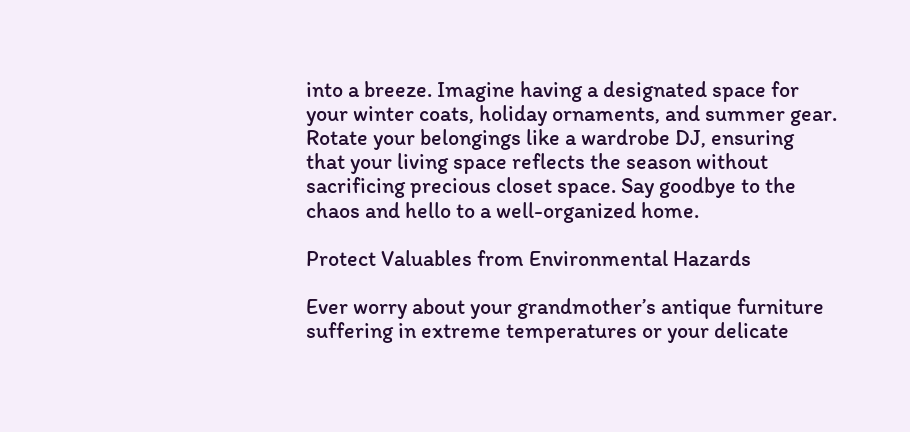into a breeze. Imagine having a designated space for your winter coats, holiday ornaments, and summer gear. Rotate your belongings like a wardrobe DJ, ensuring that your living space reflects the season without sacrificing precious closet space. Say goodbye to the chaos and hello to a well-organized home.

Protect Valuables from Environmental Hazards

Ever worry about your grandmother’s antique furniture suffering in extreme temperatures or your delicate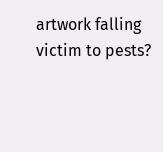artwork falling victim to pests?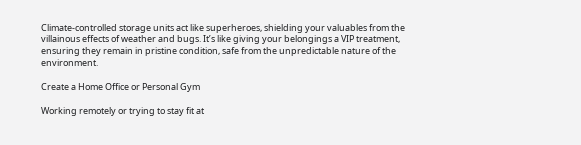Climate-controlled storage units act like superheroes, shielding your valuables from the villainous effects of weather and bugs. It’s like giving your belongings a VIP treatment, ensuring they remain in pristine condition, safe from the unpredictable nature of the environment.

Create a Home Office or Personal Gym

Working remotely or trying to stay fit at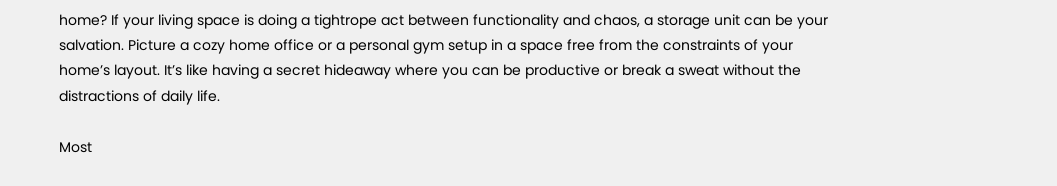home? If your living space is doing a tightrope act between functionality and chaos, a storage unit can be your salvation. Picture a cozy home office or a personal gym setup in a space free from the constraints of your home’s layout. It’s like having a secret hideaway where you can be productive or break a sweat without the distractions of daily life.

Most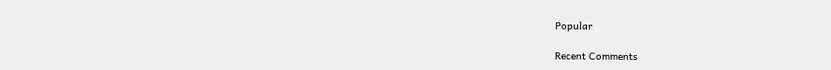Popular

Recent Comments